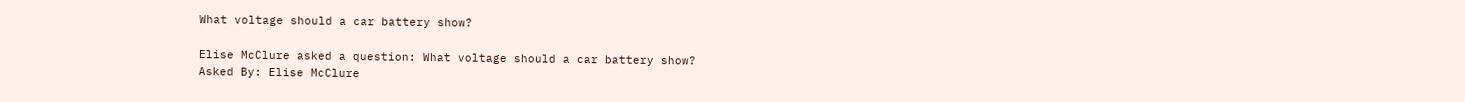What voltage should a car battery show?

Elise McClure asked a question: What voltage should a car battery show?
Asked By: Elise McClure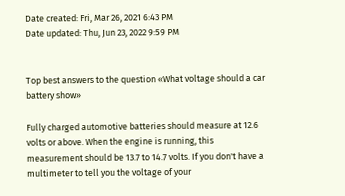Date created: Fri, Mar 26, 2021 6:43 PM
Date updated: Thu, Jun 23, 2022 9:59 PM


Top best answers to the question «What voltage should a car battery show»

Fully charged automotive batteries should measure at 12.6 volts or above. When the engine is running, this measurement should be 13.7 to 14.7 volts. If you don't have a multimeter to tell you the voltage of your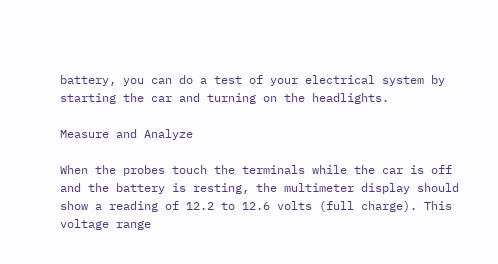battery, you can do a test of your electrical system by starting the car and turning on the headlights.

Measure and Analyze

When the probes touch the terminals while the car is off and the battery is resting, the multimeter display should show a reading of 12.2 to 12.6 volts (full charge). This voltage range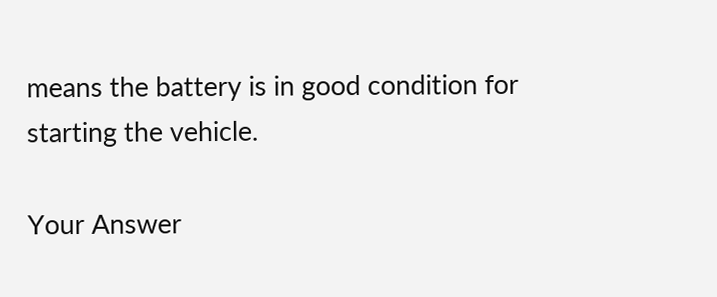means the battery is in good condition for starting the vehicle.

Your Answer